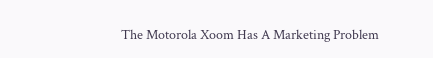The Motorola Xoom Has A Marketing Problem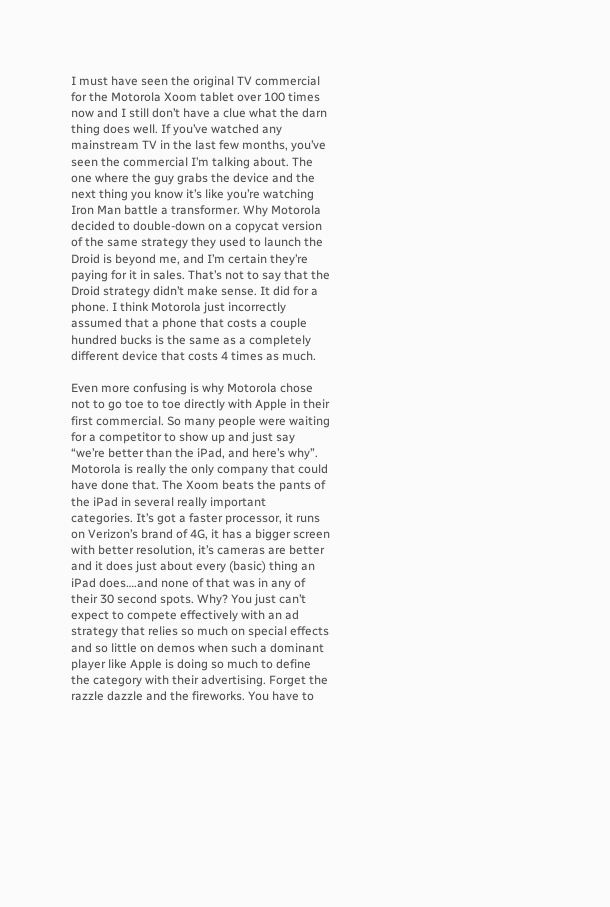I must have seen the original TV commercial for the Motorola Xoom tablet over 100 times now and I still don’t have a clue what the darn thing does well. If you’ve watched any mainstream TV in the last few months, you’ve seen the commercial I’m talking about. The one where the guy grabs the device and the next thing you know it’s like you’re watching Iron Man battle a transformer. Why Motorola decided to double-down on a copycat version of the same strategy they used to launch the Droid is beyond me, and I’m certain they’re paying for it in sales. That’s not to say that the Droid strategy didn’t make sense. It did for a phone. I think Motorola just incorrectly assumed that a phone that costs a couple hundred bucks is the same as a completely different device that costs 4 times as much.

Even more confusing is why Motorola chose not to go toe to toe directly with Apple in their first commercial. So many people were waiting for a competitor to show up and just say “we’re better than the iPad, and here’s why”. Motorola is really the only company that could have done that. The Xoom beats the pants of the iPad in several really important categories. It’s got a faster processor, it runs on Verizon’s brand of 4G, it has a bigger screen with better resolution, it’s cameras are better and it does just about every (basic) thing an iPad does….and none of that was in any of their 30 second spots. Why? You just can’t expect to compete effectively with an ad strategy that relies so much on special effects and so little on demos when such a dominant player like Apple is doing so much to define the category with their advertising. Forget the razzle dazzle and the fireworks. You have to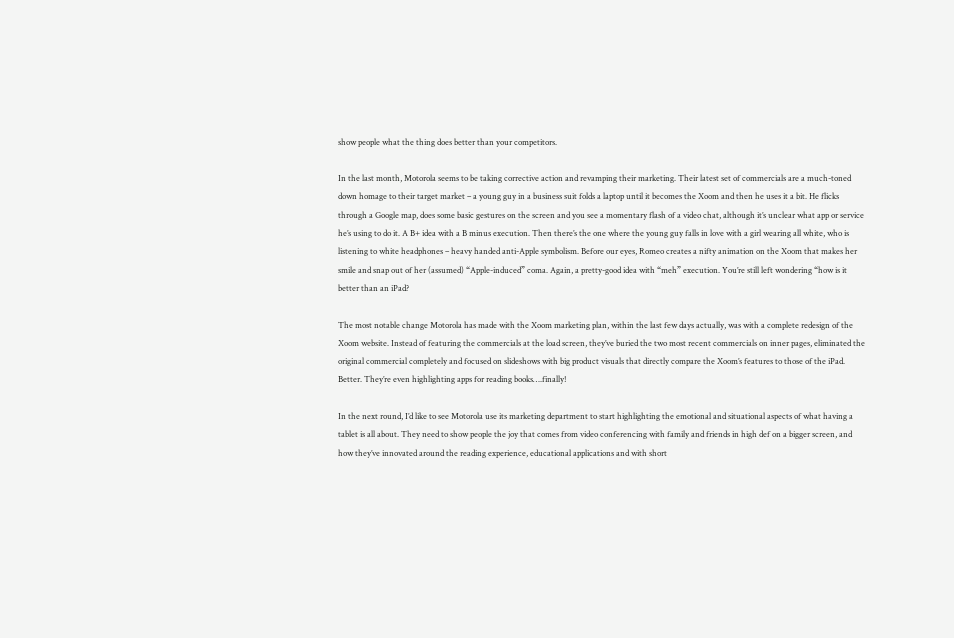show people what the thing does better than your competitors.

In the last month, Motorola seems to be taking corrective action and revamping their marketing. Their latest set of commercials are a much-toned down homage to their target market – a young guy in a business suit folds a laptop until it becomes the Xoom and then he uses it a bit. He flicks through a Google map, does some basic gestures on the screen and you see a momentary flash of a video chat, although it’s unclear what app or service he’s using to do it. A B+ idea with a B minus execution. Then there’s the one where the young guy falls in love with a girl wearing all white, who is listening to white headphones – heavy handed anti-Apple symbolism. Before our eyes, Romeo creates a nifty animation on the Xoom that makes her smile and snap out of her (assumed) “Apple-induced” coma. Again, a pretty-good idea with “meh” execution. You’re still left wondering “how is it better than an iPad?

The most notable change Motorola has made with the Xoom marketing plan, within the last few days actually, was with a complete redesign of the Xoom website. Instead of featuring the commercials at the load screen, they’ve buried the two most recent commercials on inner pages, eliminated the original commercial completely and focused on slideshows with big product visuals that directly compare the Xoom’s features to those of the iPad. Better. They’re even highlighting apps for reading books….finally!

In the next round, I’d like to see Motorola use its marketing department to start highlighting the emotional and situational aspects of what having a tablet is all about. They need to show people the joy that comes from video conferencing with family and friends in high def on a bigger screen, and how they’ve innovated around the reading experience, educational applications and with short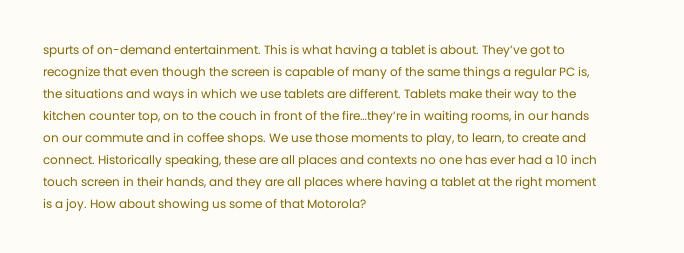spurts of on-demand entertainment. This is what having a tablet is about. They’ve got to recognize that even though the screen is capable of many of the same things a regular PC is, the situations and ways in which we use tablets are different. Tablets make their way to the kitchen counter top, on to the couch in front of the fire…they’re in waiting rooms, in our hands on our commute and in coffee shops. We use those moments to play, to learn, to create and connect. Historically speaking, these are all places and contexts no one has ever had a 10 inch touch screen in their hands, and they are all places where having a tablet at the right moment is a joy. How about showing us some of that Motorola?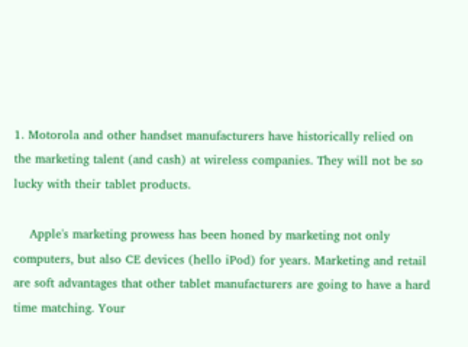1. Motorola and other handset manufacturers have historically relied on the marketing talent (and cash) at wireless companies. They will not be so lucky with their tablet products.

    Apple's marketing prowess has been honed by marketing not only computers, but also CE devices (hello iPod) for years. Marketing and retail are soft advantages that other tablet manufacturers are going to have a hard time matching. Your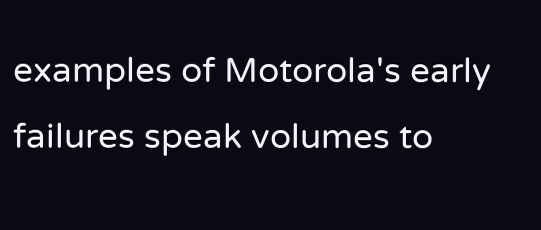examples of Motorola's early failures speak volumes to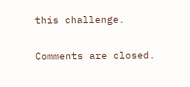this challenge.

Comments are closed.